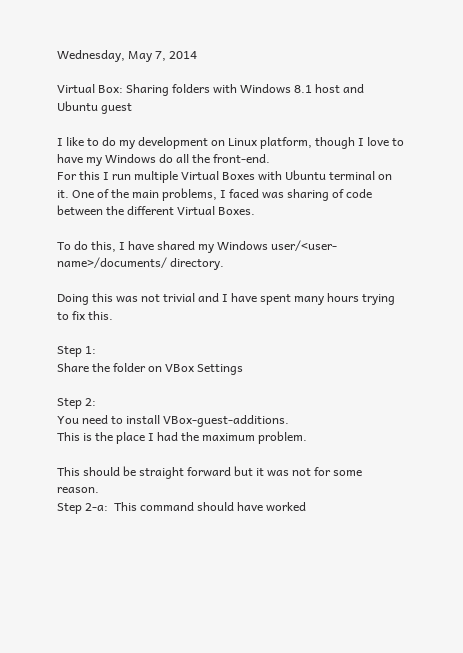Wednesday, May 7, 2014

Virtual Box: Sharing folders with Windows 8.1 host and Ubuntu guest

I like to do my development on Linux platform, though I love to have my Windows do all the front-end.
For this I run multiple Virtual Boxes with Ubuntu terminal on it. One of the main problems, I faced was sharing of code between the different Virtual Boxes.

To do this, I have shared my Windows user/<user-name>/documents/ directory.

Doing this was not trivial and I have spent many hours trying to fix this.

Step 1:
Share the folder on VBox Settings

Step 2:
You need to install VBox-guest-additions.
This is the place I had the maximum problem.

This should be straight forward but it was not for some reason.
Step 2-a:  This command should have worked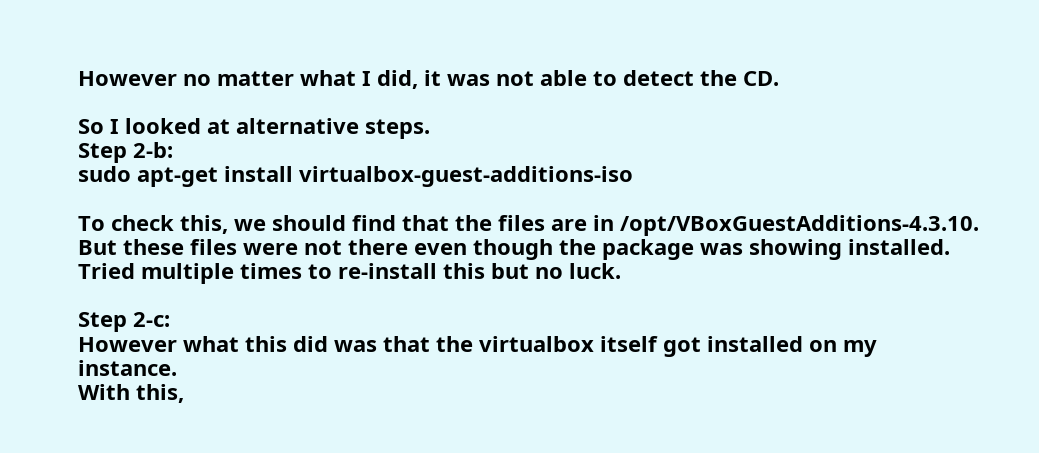However no matter what I did, it was not able to detect the CD.

So I looked at alternative steps.
Step 2-b:
sudo apt-get install virtualbox-guest-additions-iso

To check this, we should find that the files are in /opt/VBoxGuestAdditions-4.3.10.
But these files were not there even though the package was showing installed. Tried multiple times to re-install this but no luck.

Step 2-c:
However what this did was that the virtualbox itself got installed on my instance.
With this,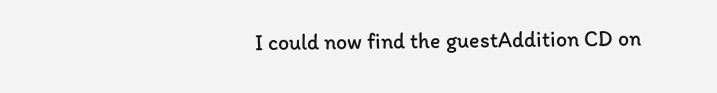I could now find the guestAddition CD on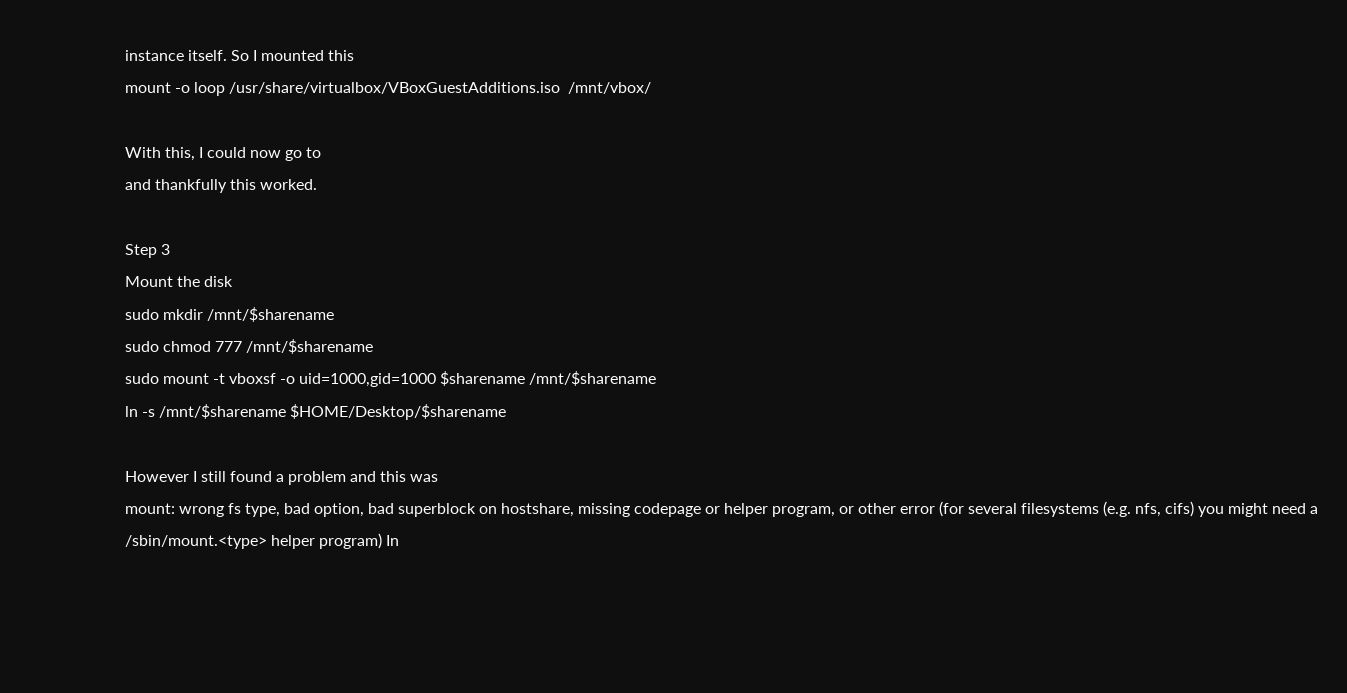instance itself. So I mounted this
mount -o loop /usr/share/virtualbox/VBoxGuestAdditions.iso  /mnt/vbox/

With this, I could now go to
and thankfully this worked.

Step 3
Mount the disk
sudo mkdir /mnt/$sharename
sudo chmod 777 /mnt/$sharename
sudo mount -t vboxsf -o uid=1000,gid=1000 $sharename /mnt/$sharename
ln -s /mnt/$sharename $HOME/Desktop/$sharename

However I still found a problem and this was
mount: wrong fs type, bad option, bad superblock on hostshare, missing codepage or helper program, or other error (for several filesystems (e.g. nfs, cifs) you might need a /sbin/mount.<type> helper program) In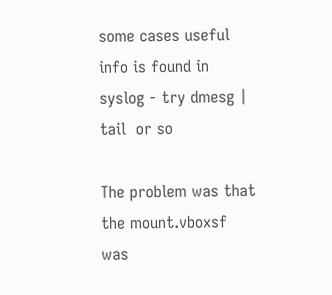some cases useful info is found in syslog - try dmesg | tail  or so

The problem was that the mount.vboxsf was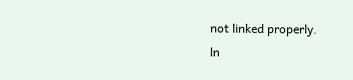not linked properly.
ln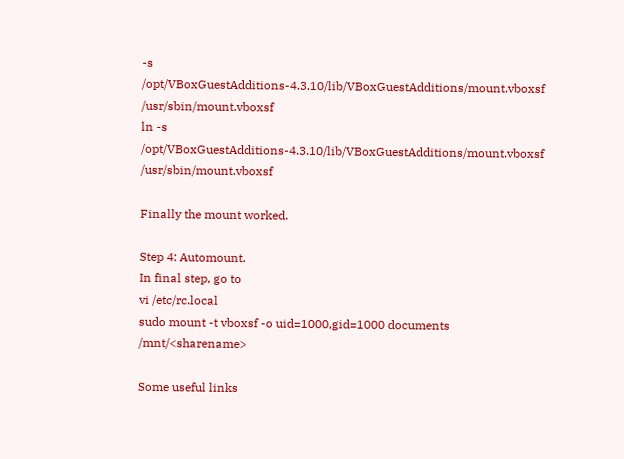-s /opt/VBoxGuestAdditions-4.3.10/lib/VBoxGuestAdditions/mount.vboxsf /usr/sbin/mount.vboxsf
ln -s /opt/VBoxGuestAdditions-4.3.10/lib/VBoxGuestAdditions/mount.vboxsf /usr/sbin/mount.vboxsf

Finally the mount worked.

Step 4: Automount.
In final step, go to
vi /etc/rc.local
sudo mount -t vboxsf -o uid=1000,gid=1000 documents /mnt/<sharename>

Some useful links